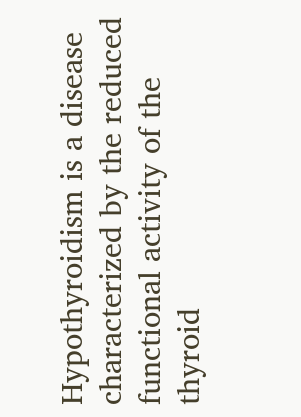Hypothyroidism is a disease characterized by the reduced functional activity of the thyroid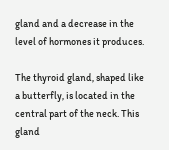gland and a decrease in the level of hormones it produces.

The thyroid gland, shaped like a butterfly, is located in the central part of the neck. This gland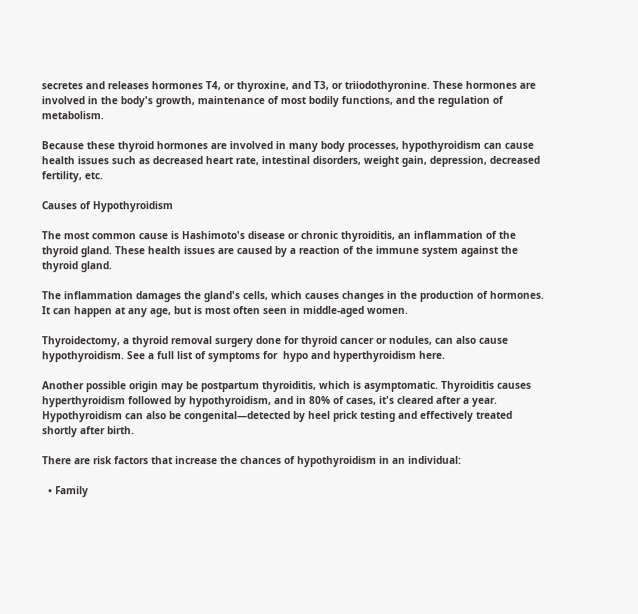secretes and releases hormones T4, or thyroxine, and T3, or triiodothyronine. These hormones are involved in the body's growth, maintenance of most bodily functions, and the regulation of metabolism.

Because these thyroid hormones are involved in many body processes, hypothyroidism can cause health issues such as decreased heart rate, intestinal disorders, weight gain, depression, decreased fertility, etc.

Causes of Hypothyroidism

The most common cause is Hashimoto's disease or chronic thyroiditis, an inflammation of the thyroid gland. These health issues are caused by a reaction of the immune system against the thyroid gland.

The inflammation damages the gland's cells, which causes changes in the production of hormones. It can happen at any age, but is most often seen in middle-aged women.

Thyroidectomy, a thyroid removal surgery done for thyroid cancer or nodules, can also cause hypothyroidism. See a full list of symptoms for  hypo and hyperthyroidism here.

Another possible origin may be postpartum thyroiditis, which is asymptomatic. Thyroiditis causes hyperthyroidism followed by hypothyroidism, and in 80% of cases, it's cleared after a year.
Hypothyroidism can also be congenital—detected by heel prick testing and effectively treated shortly after birth.

There are risk factors that increase the chances of hypothyroidism in an individual:

  • Family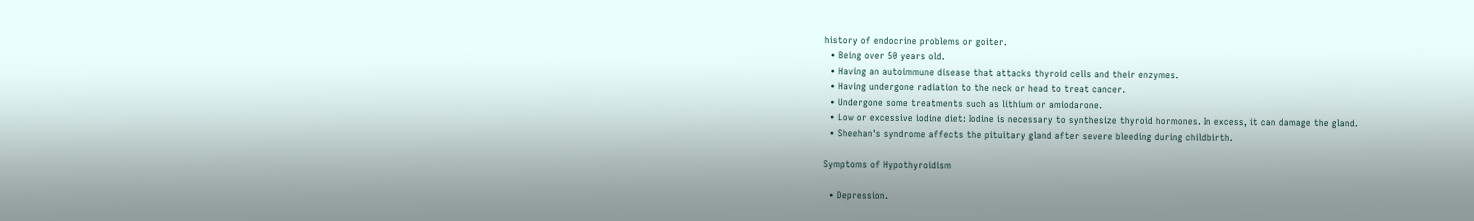history of endocrine problems or goiter.
  • Being over 50 years old.
  • Having an autoimmune disease that attacks thyroid cells and their enzymes.
  • Having undergone radiation to the neck or head to treat cancer.
  • Undergone some treatments such as lithium or amiodarone.
  • Low or excessive iodine diet: Iodine is necessary to synthesize thyroid hormones. In excess, it can damage the gland.
  • Sheehan's syndrome affects the pituitary gland after severe bleeding during childbirth.

Symptoms of Hypothyroidism

  • Depression.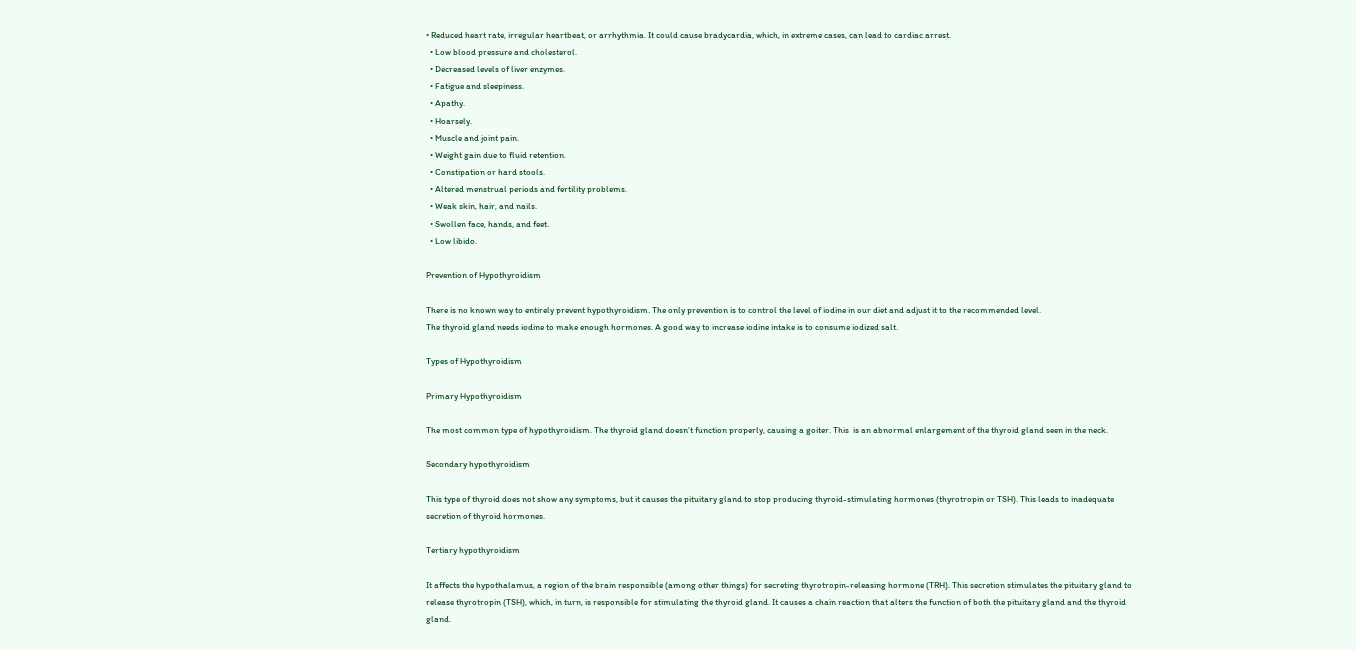• Reduced heart rate, irregular heartbeat, or arrhythmia. It could cause bradycardia, which, in extreme cases, can lead to cardiac arrest.
  • Low blood pressure and cholesterol.
  • Decreased levels of liver enzymes.
  • Fatigue and sleepiness.
  • Apathy.
  • Hoarsely.
  • Muscle and joint pain.
  • Weight gain due to fluid retention.
  • Constipation or hard stools.
  • Altered menstrual periods and fertility problems.
  • Weak skin, hair, and nails.
  • Swollen face, hands, and feet.
  • Low libido.

Prevention of Hypothyroidism

There is no known way to entirely prevent hypothyroidism. The only prevention is to control the level of iodine in our diet and adjust it to the recommended level.
The thyroid gland needs iodine to make enough hormones. A good way to increase iodine intake is to consume iodized salt.

Types of Hypothyroidism

Primary Hypothyroidism

The most common type of hypothyroidism. The thyroid gland doesn’t function properly, causing a goiter. This  is an abnormal enlargement of the thyroid gland seen in the neck.

Secondary hypothyroidism

This type of thyroid does not show any symptoms, but it causes the pituitary gland to stop producing thyroid-stimulating hormones (thyrotropin or TSH). This leads to inadequate secretion of thyroid hormones.

Tertiary hypothyroidism

It affects the hypothalamus, a region of the brain responsible (among other things) for secreting thyrotropin-releasing hormone (TRH). This secretion stimulates the pituitary gland to release thyrotropin (TSH), which, in turn, is responsible for stimulating the thyroid gland. It causes a chain reaction that alters the function of both the pituitary gland and the thyroid gland.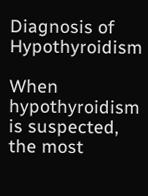Diagnosis of Hypothyroidism

When hypothyroidism is suspected, the most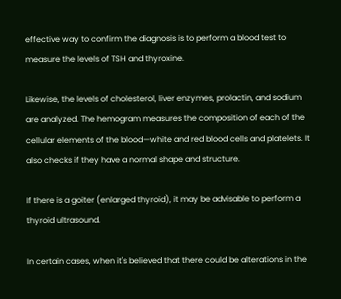effective way to confirm the diagnosis is to perform a blood test to measure the levels of TSH and thyroxine.

Likewise, the levels of cholesterol, liver enzymes, prolactin, and sodium are analyzed. The hemogram measures the composition of each of the cellular elements of the blood—white and red blood cells and platelets. It also checks if they have a normal shape and structure.

If there is a goiter (enlarged thyroid), it may be advisable to perform a thyroid ultrasound.

In certain cases, when it's believed that there could be alterations in the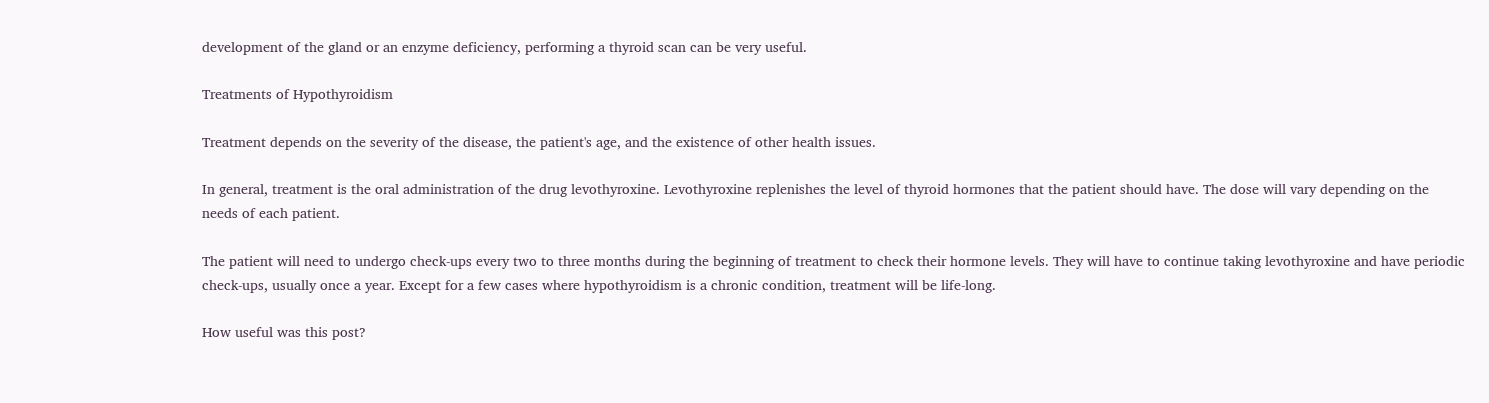development of the gland or an enzyme deficiency, performing a thyroid scan can be very useful.

Treatments of Hypothyroidism

Treatment depends on the severity of the disease, the patient's age, and the existence of other health issues.

In general, treatment is the oral administration of the drug levothyroxine. Levothyroxine replenishes the level of thyroid hormones that the patient should have. The dose will vary depending on the needs of each patient.

The patient will need to undergo check-ups every two to three months during the beginning of treatment to check their hormone levels. They will have to continue taking levothyroxine and have periodic check-ups, usually once a year. Except for a few cases where hypothyroidism is a chronic condition, treatment will be life-long.

How useful was this post?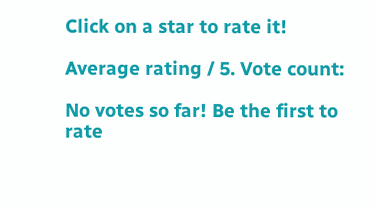Click on a star to rate it!

Average rating / 5. Vote count:

No votes so far! Be the first to rate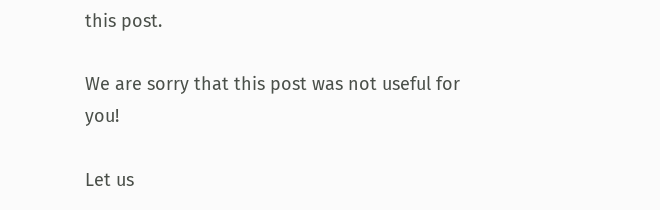this post.

We are sorry that this post was not useful for you!

Let us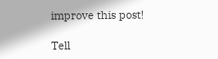improve this post!

Tell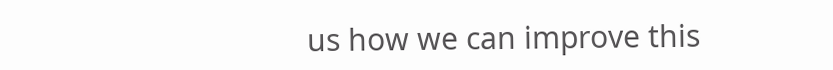us how we can improve this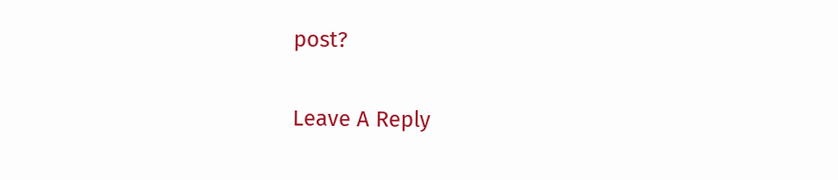post?

Leave A Reply